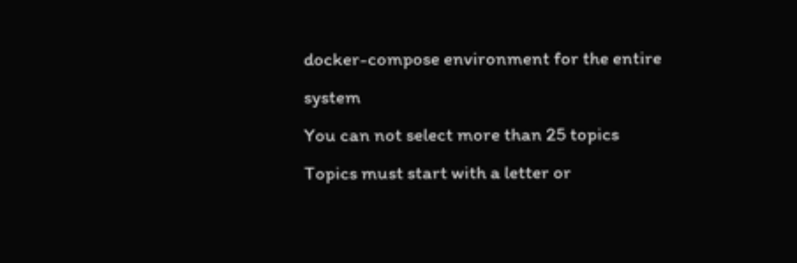docker-compose environment for the entire system
You can not select more than 25 topics Topics must start with a letter or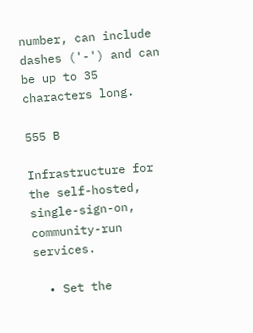number, can include dashes ('-') and can be up to 35 characters long.

555 B

Infrastructure for the self-hosted, single-sign-on, community-run services.

  • Set the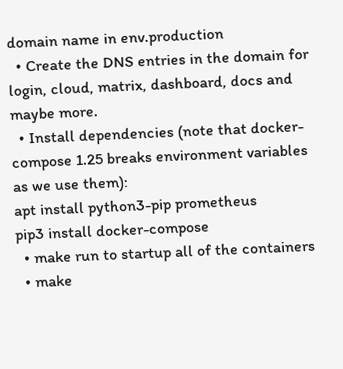domain name in env.production
  • Create the DNS entries in the domain for login, cloud, matrix, dashboard, docs and maybe more.
  • Install dependencies (note that docker-compose 1.25 breaks environment variables as we use them):
apt install python3-pip prometheus
pip3 install docker-compose
  • make run to startup all of the containers
  • make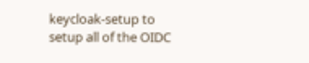keycloak-setup to setup all of the OIDC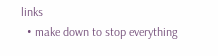links
  • make down to stop everything